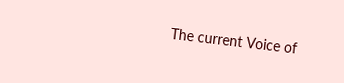The current Voice of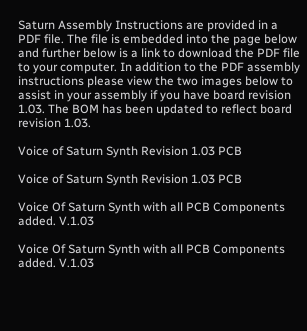Saturn Assembly Instructions are provided in a PDF file. The file is embedded into the page below and further below is a link to download the PDF file to your computer. In addition to the PDF assembly instructions please view the two images below to assist in your assembly if you have board revision 1.03. The BOM has been updated to reflect board revision 1.03.

Voice of Saturn Synth Revision 1.03 PCB

Voice of Saturn Synth Revision 1.03 PCB

Voice Of Saturn Synth with all PCB Components added. V.1.03

Voice Of Saturn Synth with all PCB Components added. V.1.03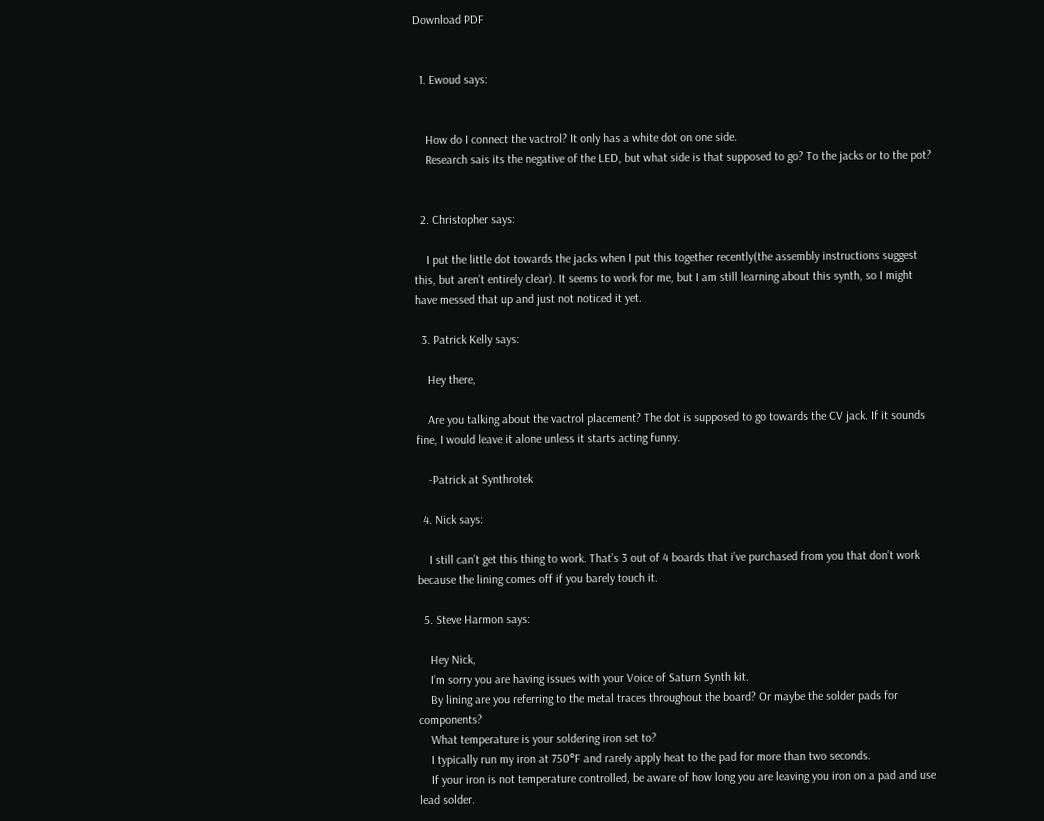Download PDF


  1. Ewoud says:


    How do I connect the vactrol? It only has a white dot on one side.
    Research sais its the negative of the LED, but what side is that supposed to go? To the jacks or to the pot?


  2. Christopher says:

    I put the little dot towards the jacks when I put this together recently(the assembly instructions suggest this, but aren’t entirely clear). It seems to work for me, but I am still learning about this synth, so I might have messed that up and just not noticed it yet.

  3. Patrick Kelly says:

    Hey there,

    Are you talking about the vactrol placement? The dot is supposed to go towards the CV jack. If it sounds fine, I would leave it alone unless it starts acting funny.

    -Patrick at Synthrotek

  4. Nick says:

    I still can’t get this thing to work. That’s 3 out of 4 boards that i’ve purchased from you that don’t work because the lining comes off if you barely touch it.

  5. Steve Harmon says:

    Hey Nick,
    I’m sorry you are having issues with your Voice of Saturn Synth kit.
    By lining are you referring to the metal traces throughout the board? Or maybe the solder pads for components?
    What temperature is your soldering iron set to?
    I typically run my iron at 750°F and rarely apply heat to the pad for more than two seconds.
    If your iron is not temperature controlled, be aware of how long you are leaving you iron on a pad and use lead solder.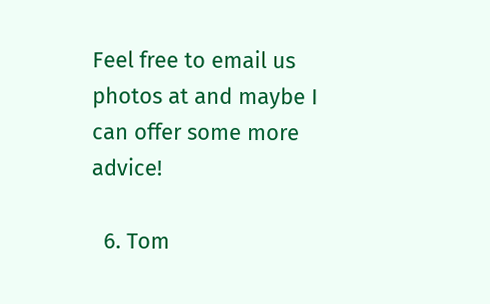Feel free to email us photos at and maybe I can offer some more advice!

  6. Tom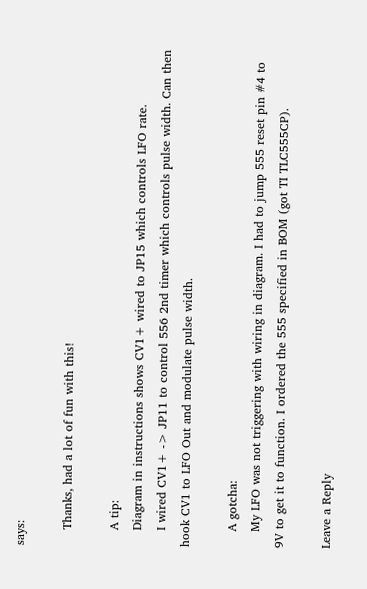says:

    Thanks, had a lot of fun with this!

    A tip:
    Diagram in instructions shows CV1+ wired to JP15 which controls LFO rate.
    I wired CV1+ -> JP11 to control 556 2nd timer which controls pulse width. Can then hook CV1 to LFO Out and modulate pulse width.

    A gotcha:
    My LFO was not triggering with wiring in diagram. I had to jump 555 reset pin #4 to 9V to get it to function. I ordered the 555 specified in BOM (got TI TLC555CP).

Leave a Reply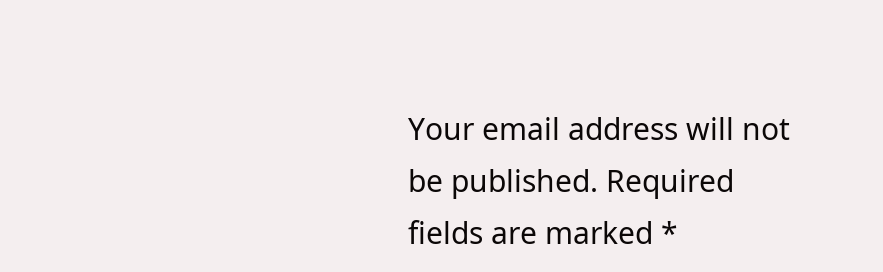Your email address will not be published. Required fields are marked *